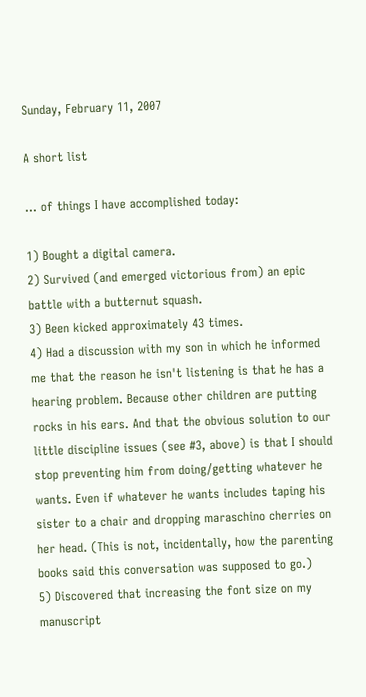Sunday, February 11, 2007

A short list

... of things I have accomplished today:

1) Bought a digital camera.
2) Survived (and emerged victorious from) an epic battle with a butternut squash.
3) Been kicked approximately 43 times.
4) Had a discussion with my son in which he informed me that the reason he isn't listening is that he has a hearing problem. Because other children are putting rocks in his ears. And that the obvious solution to our little discipline issues (see #3, above) is that I should stop preventing him from doing/getting whatever he wants. Even if whatever he wants includes taping his sister to a chair and dropping maraschino cherries on her head. (This is not, incidentally, how the parenting books said this conversation was supposed to go.)
5) Discovered that increasing the font size on my manuscript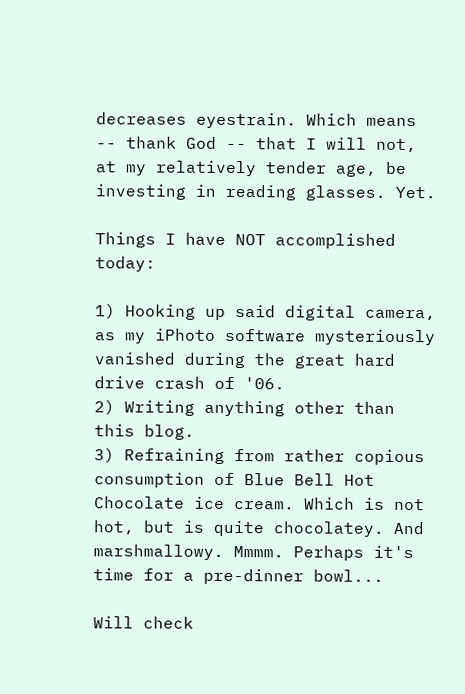decreases eyestrain. Which means -- thank God -- that I will not, at my relatively tender age, be investing in reading glasses. Yet.

Things I have NOT accomplished today:

1) Hooking up said digital camera, as my iPhoto software mysteriously vanished during the great hard drive crash of '06.
2) Writing anything other than this blog.
3) Refraining from rather copious consumption of Blue Bell Hot Chocolate ice cream. Which is not hot, but is quite chocolatey. And marshmallowy. Mmmm. Perhaps it's time for a pre-dinner bowl...

Will check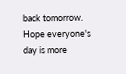back tomorrow. Hope everyone's day is more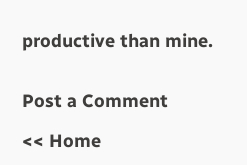productive than mine.


Post a Comment

<< Home